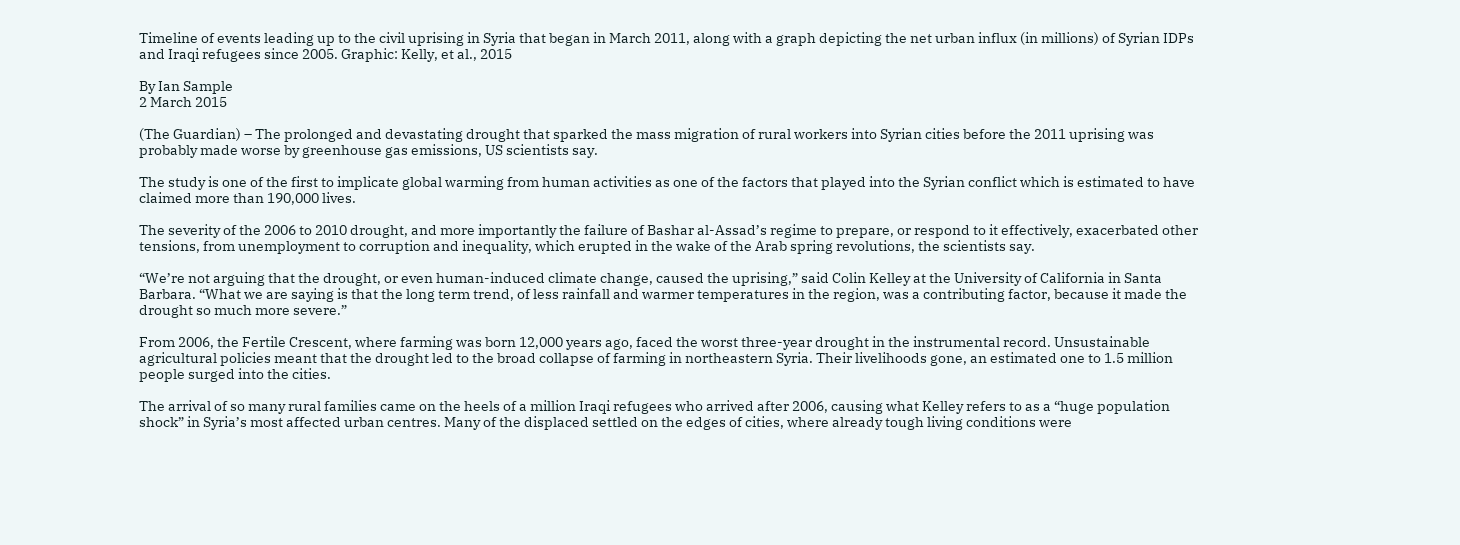Timeline of events leading up to the civil uprising in Syria that began in March 2011, along with a graph depicting the net urban influx (in millions) of Syrian IDPs and Iraqi refugees since 2005. Graphic: Kelly, et al., 2015

By Ian Sample
2 March 2015

(The Guardian) – The prolonged and devastating drought that sparked the mass migration of rural workers into Syrian cities before the 2011 uprising was probably made worse by greenhouse gas emissions, US scientists say.

The study is one of the first to implicate global warming from human activities as one of the factors that played into the Syrian conflict which is estimated to have claimed more than 190,000 lives.

The severity of the 2006 to 2010 drought, and more importantly the failure of Bashar al-Assad’s regime to prepare, or respond to it effectively, exacerbated other tensions, from unemployment to corruption and inequality, which erupted in the wake of the Arab spring revolutions, the scientists say.

“We’re not arguing that the drought, or even human-induced climate change, caused the uprising,” said Colin Kelley at the University of California in Santa Barbara. “What we are saying is that the long term trend, of less rainfall and warmer temperatures in the region, was a contributing factor, because it made the drought so much more severe.”

From 2006, the Fertile Crescent, where farming was born 12,000 years ago, faced the worst three-year drought in the instrumental record. Unsustainable agricultural policies meant that the drought led to the broad collapse of farming in northeastern Syria. Their livelihoods gone, an estimated one to 1.5 million people surged into the cities.

The arrival of so many rural families came on the heels of a million Iraqi refugees who arrived after 2006, causing what Kelley refers to as a “huge population shock” in Syria’s most affected urban centres. Many of the displaced settled on the edges of cities, where already tough living conditions were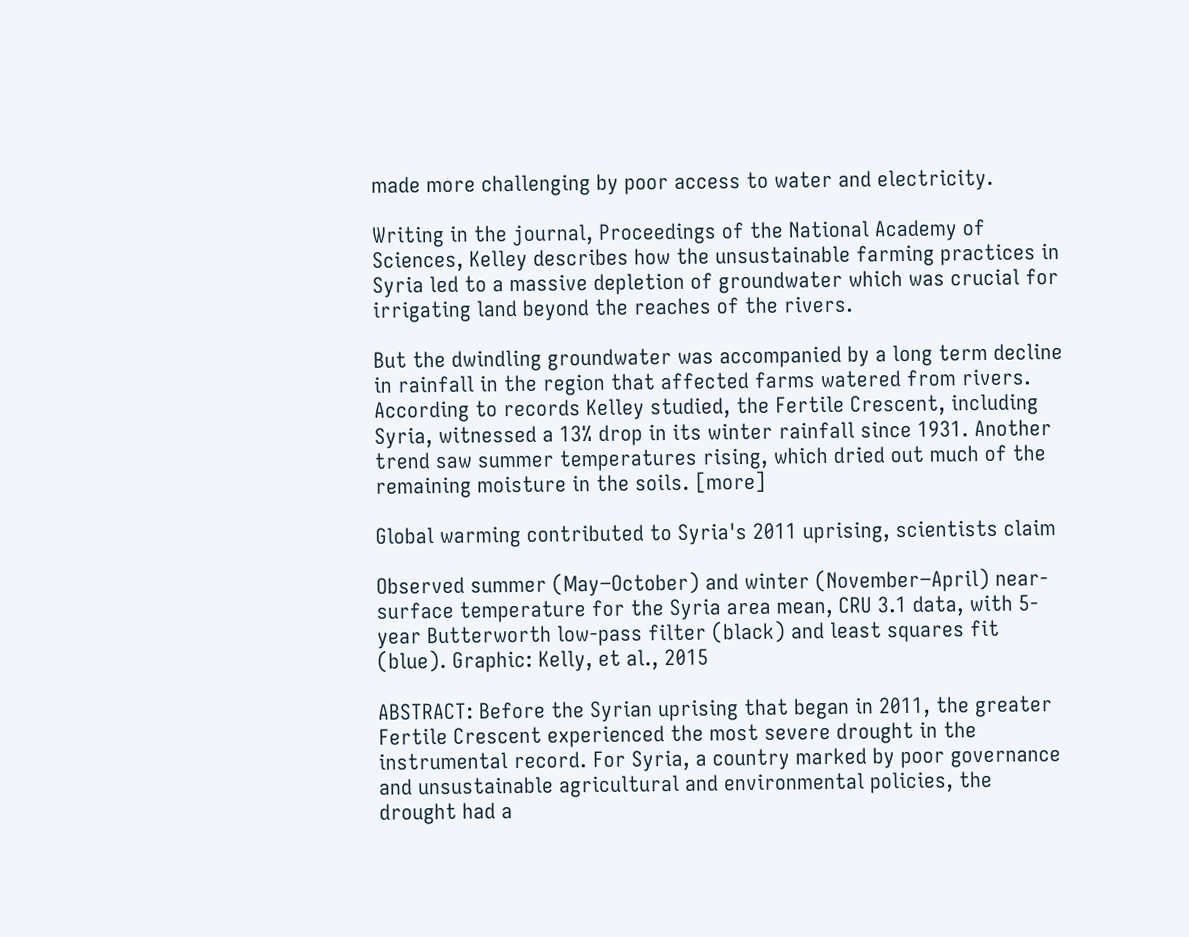made more challenging by poor access to water and electricity.

Writing in the journal, Proceedings of the National Academy of Sciences, Kelley describes how the unsustainable farming practices in Syria led to a massive depletion of groundwater which was crucial for irrigating land beyond the reaches of the rivers.

But the dwindling groundwater was accompanied by a long term decline in rainfall in the region that affected farms watered from rivers. According to records Kelley studied, the Fertile Crescent, including Syria, witnessed a 13% drop in its winter rainfall since 1931. Another trend saw summer temperatures rising, which dried out much of the remaining moisture in the soils. [more]

Global warming contributed to Syria's 2011 uprising, scientists claim

Observed summer (May−October) and winter (November−April) near-surface temperature for the Syria area mean, CRU 3.1 data, with 5-year Butterworth low-pass filter (black) and least squares fit (blue). Graphic: Kelly, et al., 2015

ABSTRACT: Before the Syrian uprising that began in 2011, the greater Fertile Crescent experienced the most severe drought in the instrumental record. For Syria, a country marked by poor governance and unsustainable agricultural and environmental policies, the drought had a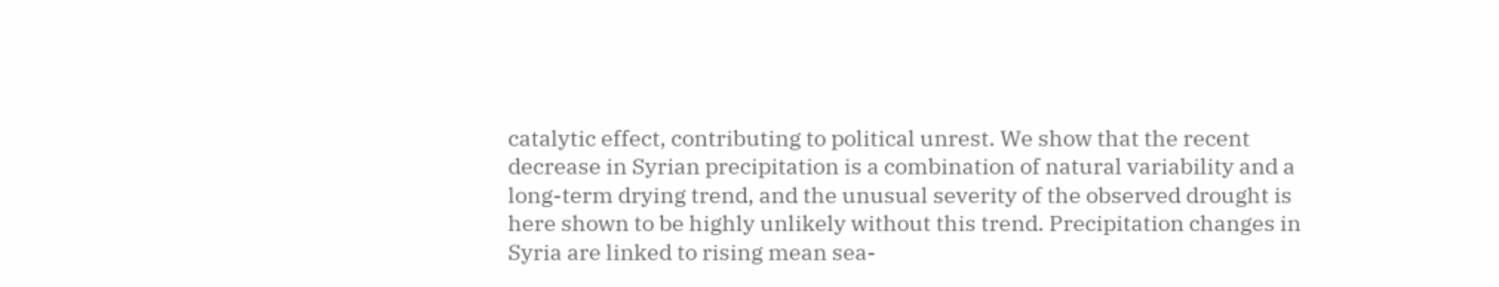catalytic effect, contributing to political unrest. We show that the recent decrease in Syrian precipitation is a combination of natural variability and a long-term drying trend, and the unusual severity of the observed drought is here shown to be highly unlikely without this trend. Precipitation changes in Syria are linked to rising mean sea-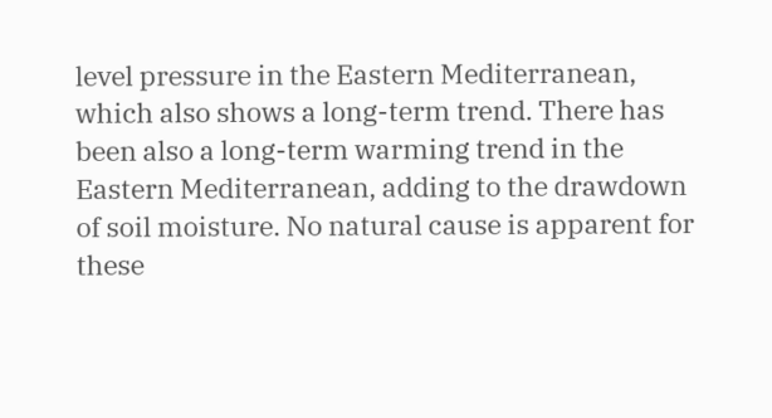level pressure in the Eastern Mediterranean, which also shows a long-term trend. There has been also a long-term warming trend in the Eastern Mediterranean, adding to the drawdown of soil moisture. No natural cause is apparent for these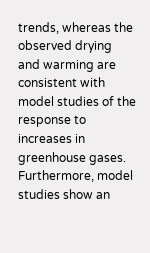trends, whereas the observed drying and warming are consistent with model studies of the response to increases in greenhouse gases. Furthermore, model studies show an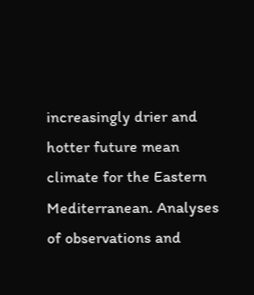increasingly drier and hotter future mean climate for the Eastern Mediterranean. Analyses of observations and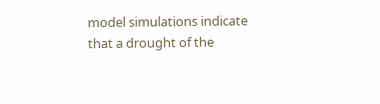model simulations indicate that a drought of the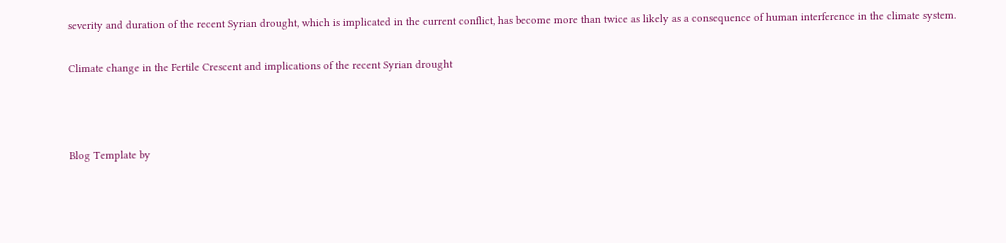severity and duration of the recent Syrian drought, which is implicated in the current conflict, has become more than twice as likely as a consequence of human interference in the climate system.

Climate change in the Fertile Crescent and implications of the recent Syrian drought



Blog Template by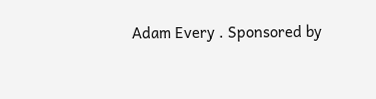Adam Every . Sponsored by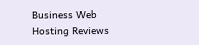Business Web Hosting Reviews